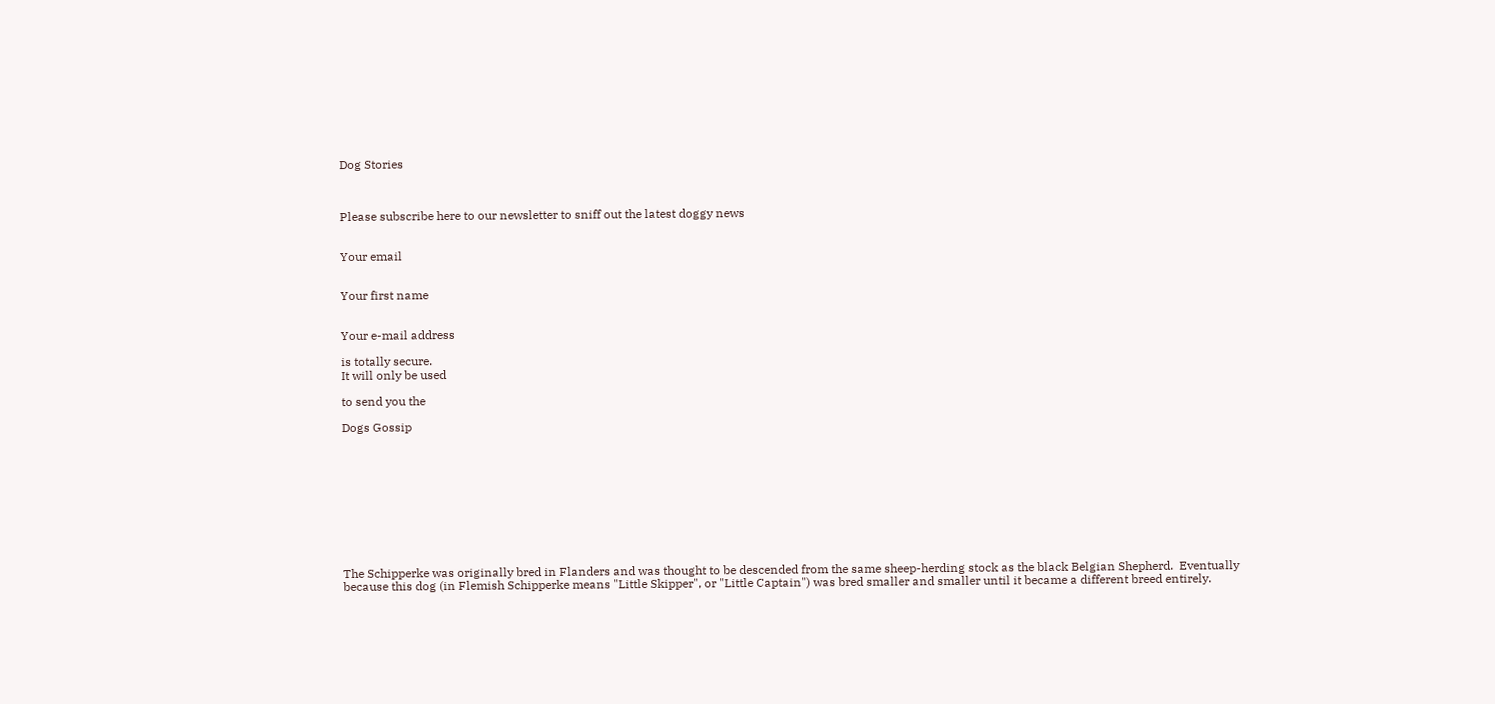Dog Stories



Please subscribe here to our newsletter to sniff out the latest doggy news


Your email


Your first name


Your e-mail address

is totally secure.
It will only be used

to send you the

Dogs Gossip










The Schipperke was originally bred in Flanders and was thought to be descended from the same sheep-herding stock as the black Belgian Shepherd.  Eventually because this dog (in Flemish Schipperke means "Little Skipper", or "Little Captain") was bred smaller and smaller until it became a different breed entirely.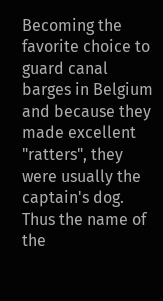Becoming the favorite choice to guard canal barges in Belgium and because they made excellent "ratters", they were usually the captain's dog. Thus the name of the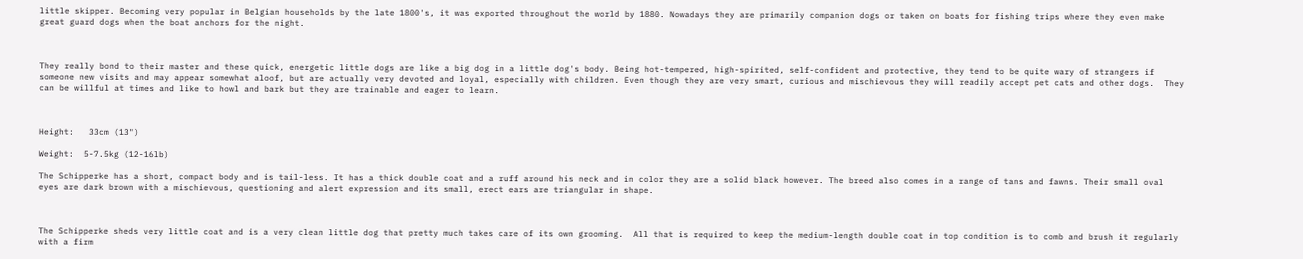little skipper. Becoming very popular in Belgian households by the late 1800's, it was exported throughout the world by 1880. Nowadays they are primarily companion dogs or taken on boats for fishing trips where they even make great guard dogs when the boat anchors for the night.



They really bond to their master and these quick, energetic little dogs are like a big dog in a little dog's body. Being hot-tempered, high-spirited, self-confident and protective, they tend to be quite wary of strangers if someone new visits and may appear somewhat aloof, but are actually very devoted and loyal, especially with children. Even though they are very smart, curious and mischievous they will readily accept pet cats and other dogs.  They can be willful at times and like to howl and bark but they are trainable and eager to learn.



Height:   33cm (13")

Weight:  5-7.5kg (12-16lb)

The Schipperke has a short, compact body and is tail-less. It has a thick double coat and a ruff around his neck and in color they are a solid black however. The breed also comes in a range of tans and fawns. Their small oval eyes are dark brown with a mischievous, questioning and alert expression and its small, erect ears are triangular in shape.



The Schipperke sheds very little coat and is a very clean little dog that pretty much takes care of its own grooming.  All that is required to keep the medium-length double coat in top condition is to comb and brush it regularly with a firm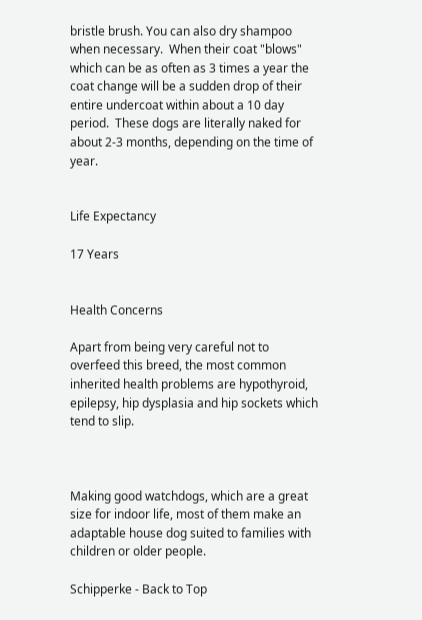bristle brush. You can also dry shampoo when necessary.  When their coat "blows" which can be as often as 3 times a year the coat change will be a sudden drop of their entire undercoat within about a 10 day period.  These dogs are literally naked for about 2-3 months, depending on the time of year.


Life Expectancy

17 Years


Health Concerns

Apart from being very careful not to overfeed this breed, the most common inherited health problems are hypothyroid, epilepsy, hip dysplasia and hip sockets which tend to slip.



Making good watchdogs, which are a great size for indoor life, most of them make an adaptable house dog suited to families with children or older people.

Schipperke - Back to Top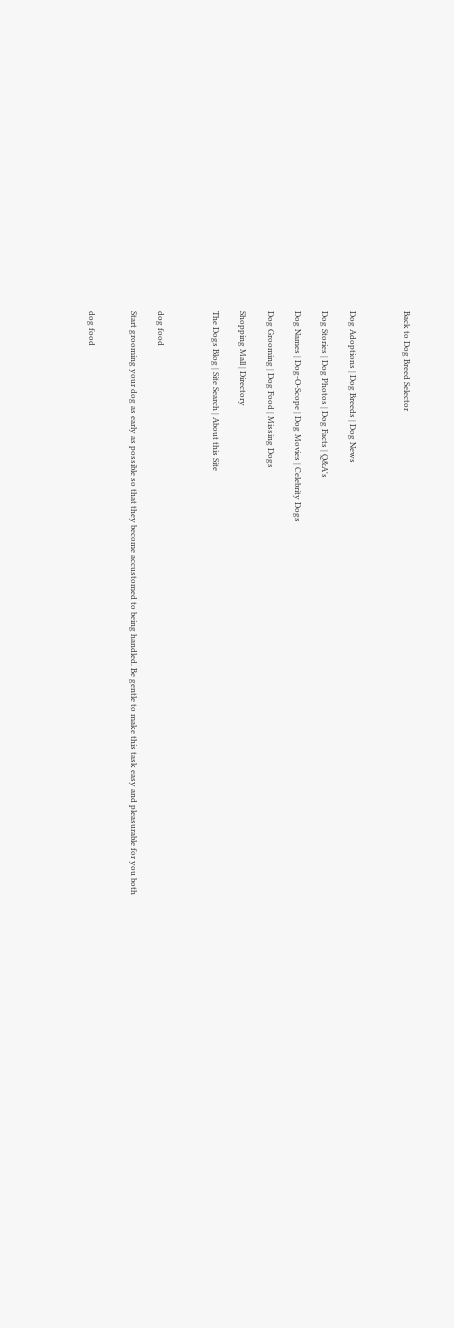Back to Dog Breed Selector



Dog Adoptions | Dog Breeds | Dog News

Dog Stories | Dog Photos | Dog Facts | Q&A's

Dog Names | Dog-O-Scope | Dog Movies | Celebrity Dogs

Dog Grooming | Dog Food | Missing Dogs

Shopping Mall | Directory

The Dogs Blog | Site Search | About this Site



dog food

Start grooming your dog as early as possible so that they become accustomed to being handled. Be gentle to make this task easy and pleasurable for you both


dog food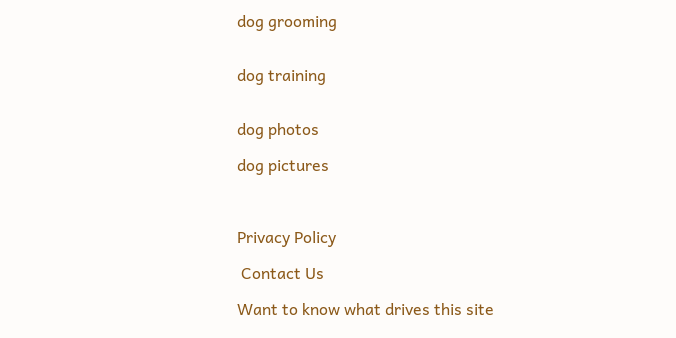dog grooming


dog training


dog photos

dog pictures



Privacy Policy

 Contact Us

Want to know what drives this site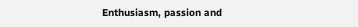Enthusiasm, passion and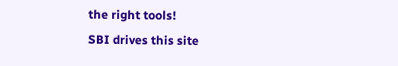the right tools!
SBI drives this site